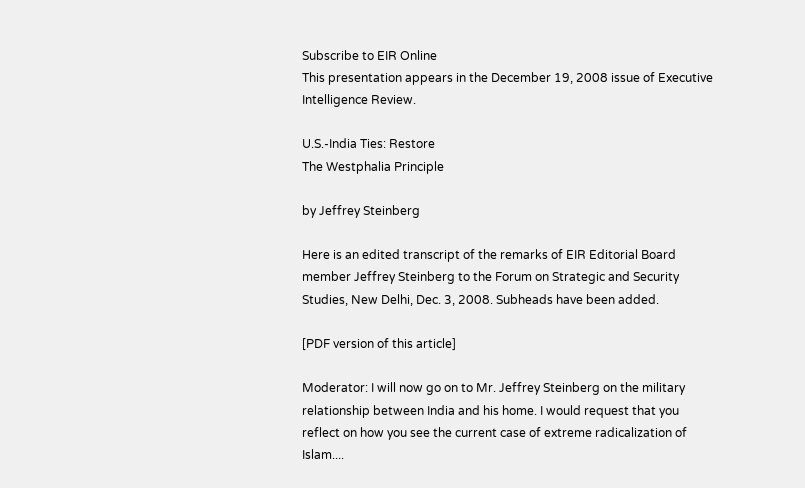Subscribe to EIR Online
This presentation appears in the December 19, 2008 issue of Executive Intelligence Review.

U.S.-India Ties: Restore
The Westphalia Principle

by Jeffrey Steinberg

Here is an edited transcript of the remarks of EIR Editorial Board member Jeffrey Steinberg to the Forum on Strategic and Security Studies, New Delhi, Dec. 3, 2008. Subheads have been added.

[PDF version of this article]

Moderator: I will now go on to Mr. Jeffrey Steinberg on the military relationship between India and his home. I would request that you reflect on how you see the current case of extreme radicalization of Islam....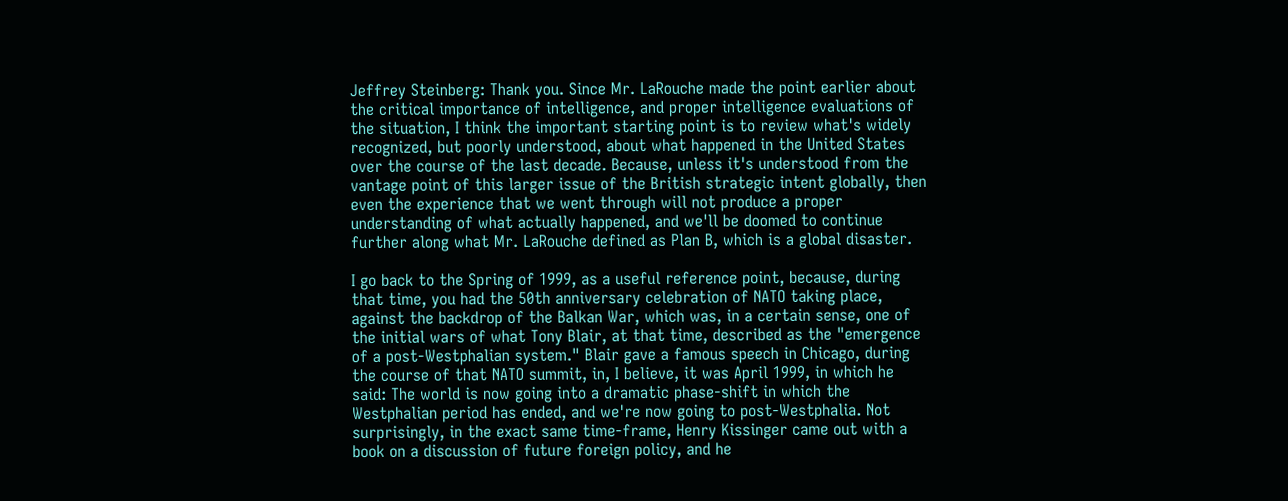Jeffrey Steinberg: Thank you. Since Mr. LaRouche made the point earlier about the critical importance of intelligence, and proper intelligence evaluations of the situation, I think the important starting point is to review what's widely recognized, but poorly understood, about what happened in the United States over the course of the last decade. Because, unless it's understood from the vantage point of this larger issue of the British strategic intent globally, then even the experience that we went through will not produce a proper understanding of what actually happened, and we'll be doomed to continue further along what Mr. LaRouche defined as Plan B, which is a global disaster.

I go back to the Spring of 1999, as a useful reference point, because, during that time, you had the 50th anniversary celebration of NATO taking place, against the backdrop of the Balkan War, which was, in a certain sense, one of the initial wars of what Tony Blair, at that time, described as the "emergence of a post-Westphalian system." Blair gave a famous speech in Chicago, during the course of that NATO summit, in, I believe, it was April 1999, in which he said: The world is now going into a dramatic phase-shift in which the Westphalian period has ended, and we're now going to post-Westphalia. Not surprisingly, in the exact same time-frame, Henry Kissinger came out with a book on a discussion of future foreign policy, and he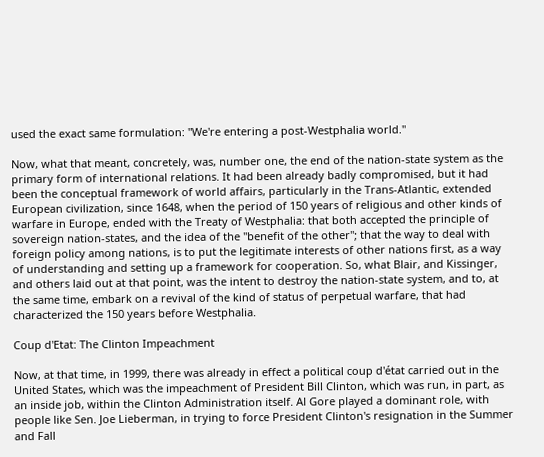used the exact same formulation: "We're entering a post-Westphalia world."

Now, what that meant, concretely, was, number one, the end of the nation-state system as the primary form of international relations. It had been already badly compromised, but it had been the conceptual framework of world affairs, particularly in the Trans-Atlantic, extended European civilization, since 1648, when the period of 150 years of religious and other kinds of warfare in Europe, ended with the Treaty of Westphalia: that both accepted the principle of sovereign nation-states, and the idea of the "benefit of the other"; that the way to deal with foreign policy among nations, is to put the legitimate interests of other nations first, as a way of understanding and setting up a framework for cooperation. So, what Blair, and Kissinger, and others laid out at that point, was the intent to destroy the nation-state system, and to, at the same time, embark on a revival of the kind of status of perpetual warfare, that had characterized the 150 years before Westphalia.

Coup d'Etat: The Clinton Impeachment

Now, at that time, in 1999, there was already in effect a political coup d'état carried out in the United States, which was the impeachment of President Bill Clinton, which was run, in part, as an inside job, within the Clinton Administration itself. Al Gore played a dominant role, with people like Sen. Joe Lieberman, in trying to force President Clinton's resignation in the Summer and Fall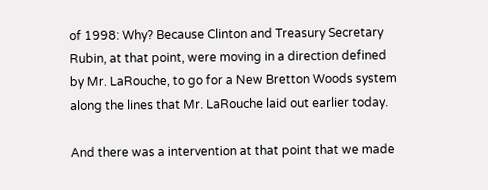of 1998: Why? Because Clinton and Treasury Secretary Rubin, at that point, were moving in a direction defined by Mr. LaRouche, to go for a New Bretton Woods system along the lines that Mr. LaRouche laid out earlier today.

And there was a intervention at that point that we made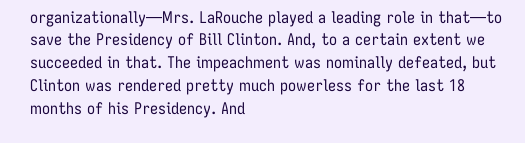organizationally—Mrs. LaRouche played a leading role in that—to save the Presidency of Bill Clinton. And, to a certain extent we succeeded in that. The impeachment was nominally defeated, but Clinton was rendered pretty much powerless for the last 18 months of his Presidency. And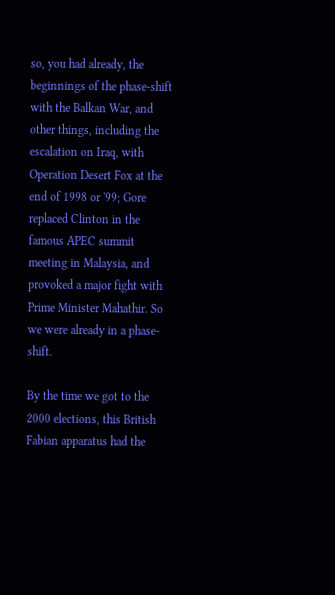so, you had already, the beginnings of the phase-shift with the Balkan War, and other things, including the escalation on Iraq, with Operation Desert Fox at the end of 1998 or '99; Gore replaced Clinton in the famous APEC summit meeting in Malaysia, and provoked a major fight with Prime Minister Mahathir. So we were already in a phase-shift.

By the time we got to the 2000 elections, this British Fabian apparatus had the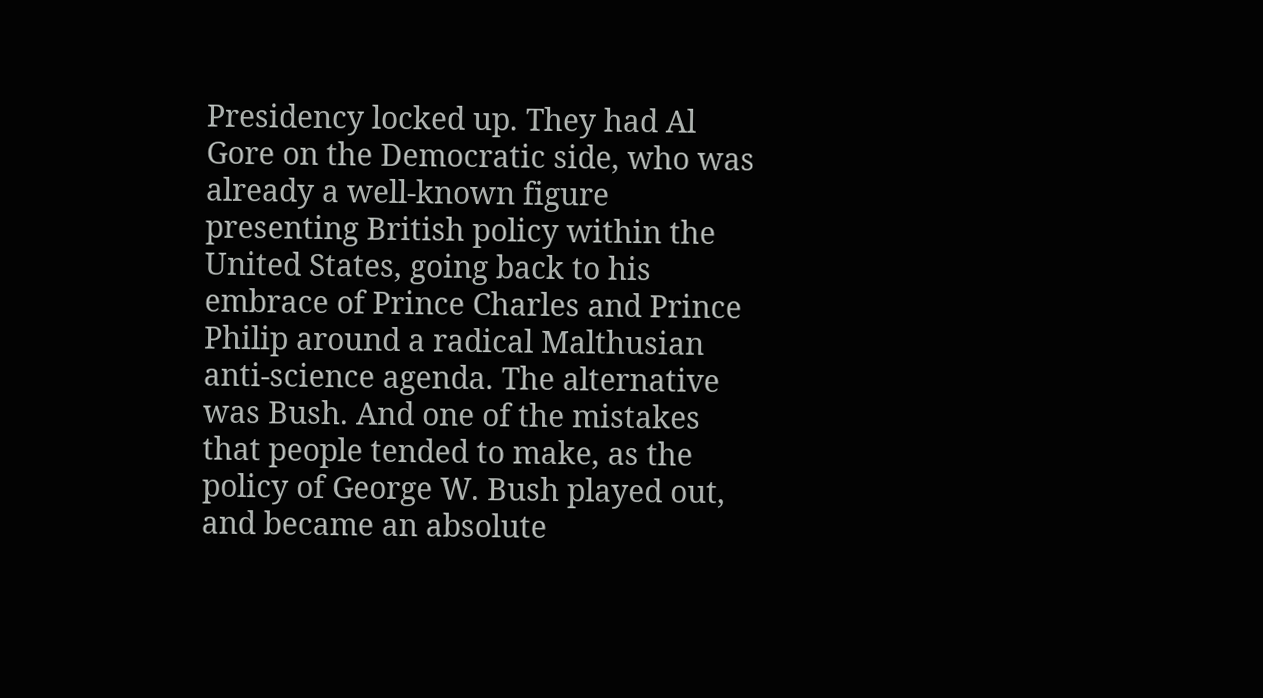Presidency locked up. They had Al Gore on the Democratic side, who was already a well-known figure presenting British policy within the United States, going back to his embrace of Prince Charles and Prince Philip around a radical Malthusian anti-science agenda. The alternative was Bush. And one of the mistakes that people tended to make, as the policy of George W. Bush played out, and became an absolute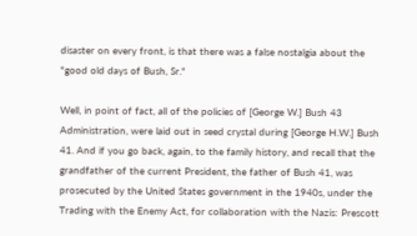disaster on every front, is that there was a false nostalgia about the "good old days of Bush, Sr."

Well, in point of fact, all of the policies of [George W.] Bush 43 Administration, were laid out in seed crystal during [George H.W.] Bush 41. And if you go back, again, to the family history, and recall that the grandfather of the current President, the father of Bush 41, was prosecuted by the United States government in the 1940s, under the Trading with the Enemy Act, for collaboration with the Nazis: Prescott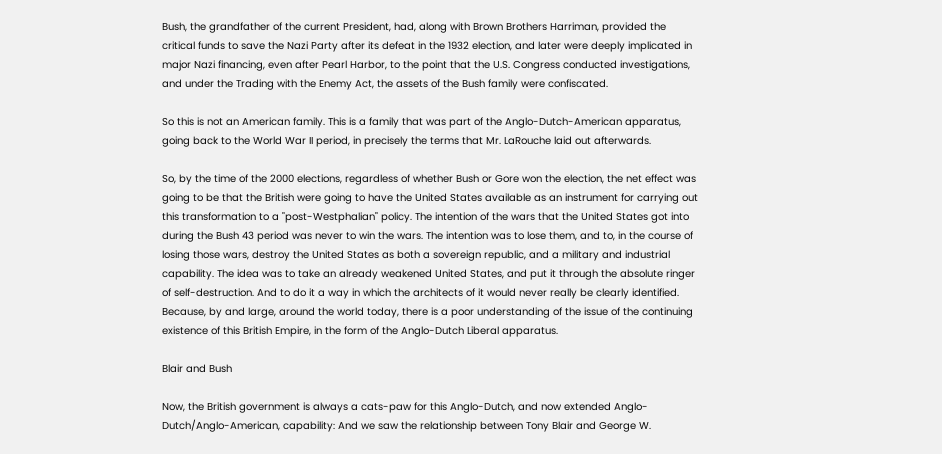Bush, the grandfather of the current President, had, along with Brown Brothers Harriman, provided the critical funds to save the Nazi Party after its defeat in the 1932 election, and later were deeply implicated in major Nazi financing, even after Pearl Harbor, to the point that the U.S. Congress conducted investigations, and under the Trading with the Enemy Act, the assets of the Bush family were confiscated.

So this is not an American family. This is a family that was part of the Anglo-Dutch-American apparatus, going back to the World War II period, in precisely the terms that Mr. LaRouche laid out afterwards.

So, by the time of the 2000 elections, regardless of whether Bush or Gore won the election, the net effect was going to be that the British were going to have the United States available as an instrument for carrying out this transformation to a "post-Westphalian" policy. The intention of the wars that the United States got into during the Bush 43 period was never to win the wars. The intention was to lose them, and to, in the course of losing those wars, destroy the United States as both a sovereign republic, and a military and industrial capability. The idea was to take an already weakened United States, and put it through the absolute ringer of self-destruction. And to do it a way in which the architects of it would never really be clearly identified. Because, by and large, around the world today, there is a poor understanding of the issue of the continuing existence of this British Empire, in the form of the Anglo-Dutch Liberal apparatus.

Blair and Bush

Now, the British government is always a cats-paw for this Anglo-Dutch, and now extended Anglo-Dutch/Anglo-American, capability: And we saw the relationship between Tony Blair and George W.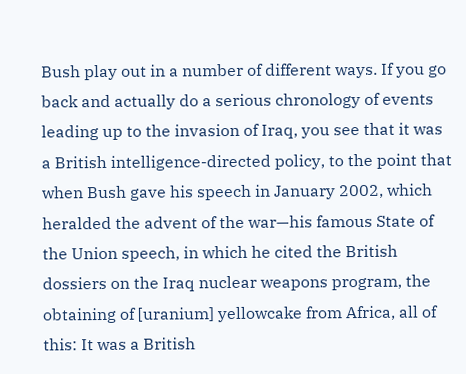Bush play out in a number of different ways. If you go back and actually do a serious chronology of events leading up to the invasion of Iraq, you see that it was a British intelligence-directed policy, to the point that when Bush gave his speech in January 2002, which heralded the advent of the war—his famous State of the Union speech, in which he cited the British dossiers on the Iraq nuclear weapons program, the obtaining of [uranium] yellowcake from Africa, all of this: It was a British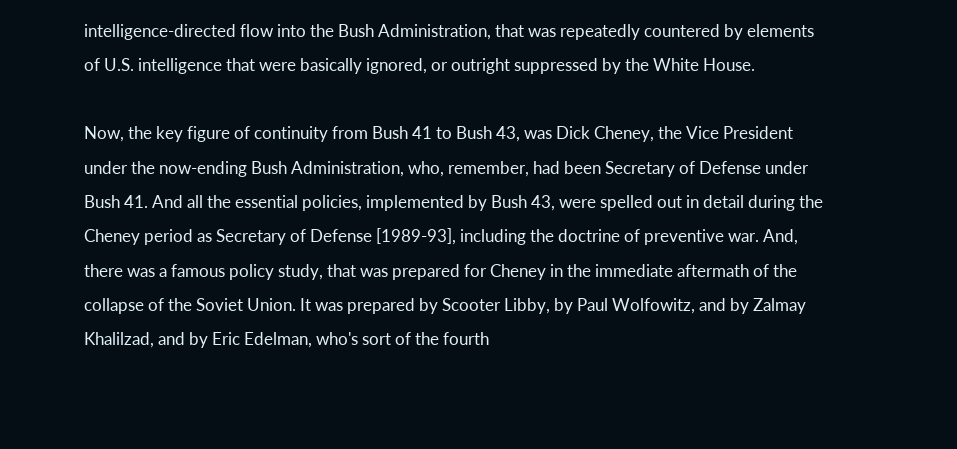intelligence-directed flow into the Bush Administration, that was repeatedly countered by elements of U.S. intelligence that were basically ignored, or outright suppressed by the White House.

Now, the key figure of continuity from Bush 41 to Bush 43, was Dick Cheney, the Vice President under the now-ending Bush Administration, who, remember, had been Secretary of Defense under Bush 41. And all the essential policies, implemented by Bush 43, were spelled out in detail during the Cheney period as Secretary of Defense [1989-93], including the doctrine of preventive war. And, there was a famous policy study, that was prepared for Cheney in the immediate aftermath of the collapse of the Soviet Union. It was prepared by Scooter Libby, by Paul Wolfowitz, and by Zalmay Khalilzad, and by Eric Edelman, who's sort of the fourth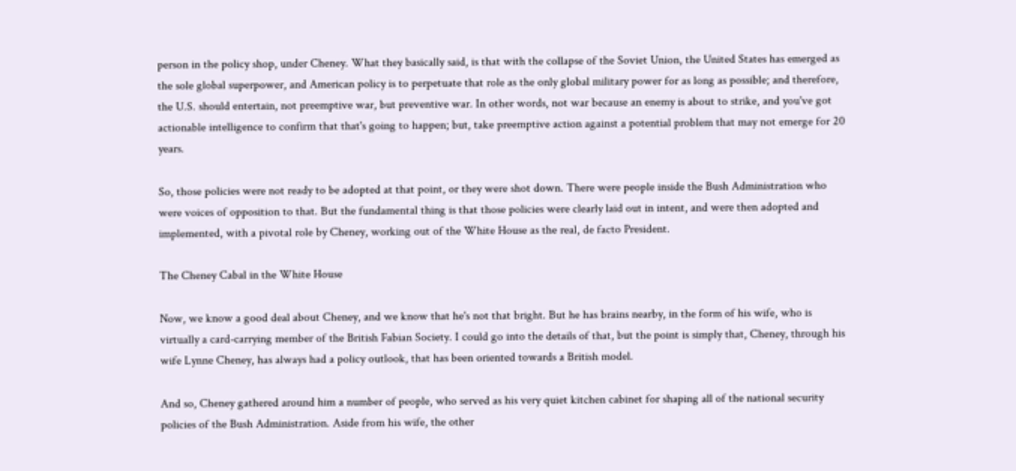person in the policy shop, under Cheney. What they basically said, is that with the collapse of the Soviet Union, the United States has emerged as the sole global superpower, and American policy is to perpetuate that role as the only global military power for as long as possible; and therefore, the U.S. should entertain, not preemptive war, but preventive war. In other words, not war because an enemy is about to strike, and you've got actionable intelligence to confirm that that's going to happen; but, take preemptive action against a potential problem that may not emerge for 20 years.

So, those policies were not ready to be adopted at that point, or they were shot down. There were people inside the Bush Administration who were voices of opposition to that. But the fundamental thing is that those policies were clearly laid out in intent, and were then adopted and implemented, with a pivotal role by Cheney, working out of the White House as the real, de facto President.

The Cheney Cabal in the White House

Now, we know a good deal about Cheney, and we know that he's not that bright. But he has brains nearby, in the form of his wife, who is virtually a card-carrying member of the British Fabian Society. I could go into the details of that, but the point is simply that, Cheney, through his wife Lynne Cheney, has always had a policy outlook, that has been oriented towards a British model.

And so, Cheney gathered around him a number of people, who served as his very quiet kitchen cabinet for shaping all of the national security policies of the Bush Administration. Aside from his wife, the other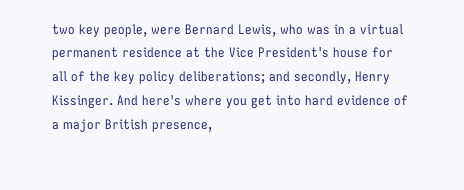two key people, were Bernard Lewis, who was in a virtual permanent residence at the Vice President's house for all of the key policy deliberations; and secondly, Henry Kissinger. And here's where you get into hard evidence of a major British presence,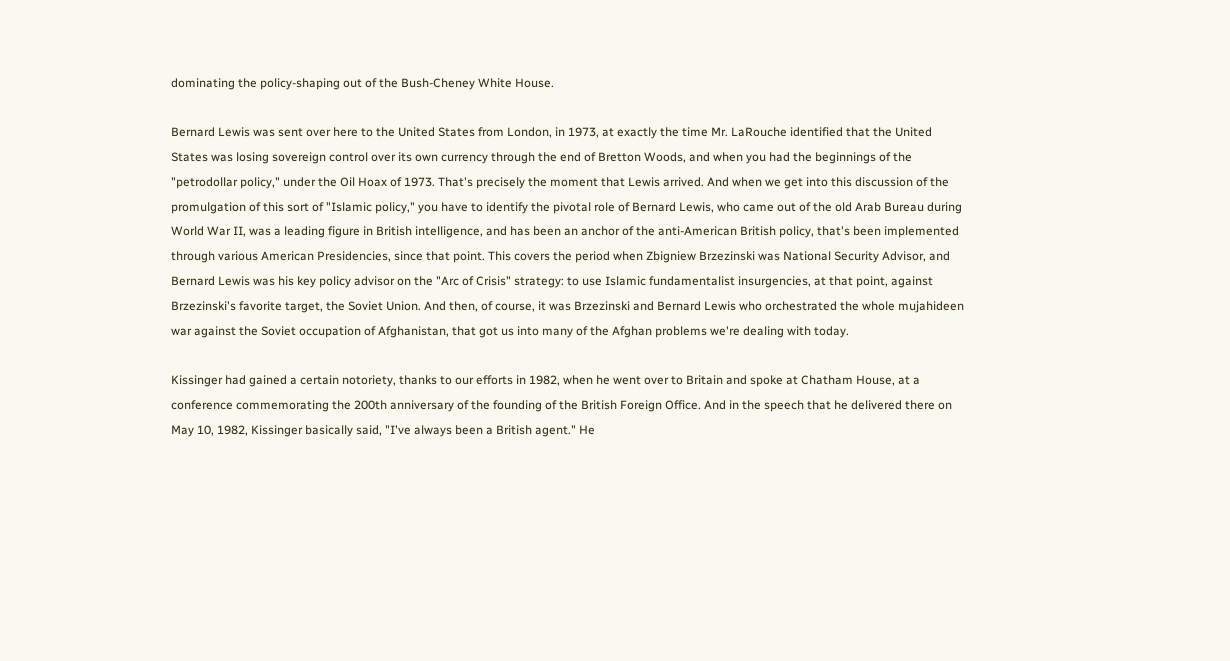dominating the policy-shaping out of the Bush-Cheney White House.

Bernard Lewis was sent over here to the United States from London, in 1973, at exactly the time Mr. LaRouche identified that the United States was losing sovereign control over its own currency through the end of Bretton Woods, and when you had the beginnings of the "petrodollar policy," under the Oil Hoax of 1973. That's precisely the moment that Lewis arrived. And when we get into this discussion of the promulgation of this sort of "Islamic policy," you have to identify the pivotal role of Bernard Lewis, who came out of the old Arab Bureau during World War II, was a leading figure in British intelligence, and has been an anchor of the anti-American British policy, that's been implemented through various American Presidencies, since that point. This covers the period when Zbigniew Brzezinski was National Security Advisor, and Bernard Lewis was his key policy advisor on the "Arc of Crisis" strategy: to use Islamic fundamentalist insurgencies, at that point, against Brzezinski's favorite target, the Soviet Union. And then, of course, it was Brzezinski and Bernard Lewis who orchestrated the whole mujahideen war against the Soviet occupation of Afghanistan, that got us into many of the Afghan problems we're dealing with today.

Kissinger had gained a certain notoriety, thanks to our efforts in 1982, when he went over to Britain and spoke at Chatham House, at a conference commemorating the 200th anniversary of the founding of the British Foreign Office. And in the speech that he delivered there on May 10, 1982, Kissinger basically said, "I've always been a British agent." He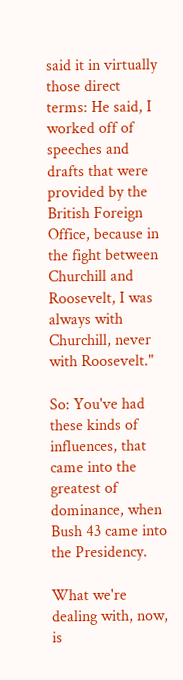said it in virtually those direct terms: He said, I worked off of speeches and drafts that were provided by the British Foreign Office, because in the fight between Churchill and Roosevelt, I was always with Churchill, never with Roosevelt."

So: You've had these kinds of influences, that came into the greatest of dominance, when Bush 43 came into the Presidency.

What we're dealing with, now, is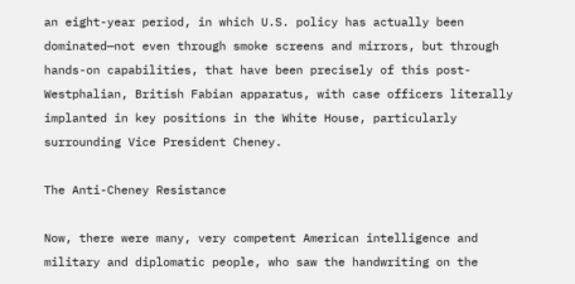an eight-year period, in which U.S. policy has actually been dominated—not even through smoke screens and mirrors, but through hands-on capabilities, that have been precisely of this post-Westphalian, British Fabian apparatus, with case officers literally implanted in key positions in the White House, particularly surrounding Vice President Cheney.

The Anti-Cheney Resistance

Now, there were many, very competent American intelligence and military and diplomatic people, who saw the handwriting on the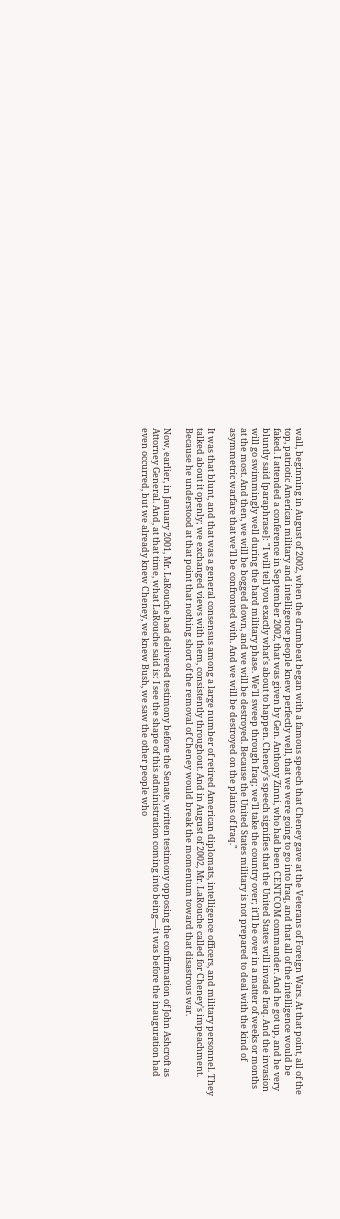wall, beginning in August of 2002, when the drumbeat began with a famous speech that Cheney gave at the Veterans of Foreign Wars. At that point, all of the top, patriotic American military and intelligence people knew perfectly well, that we were going to go into Iraq, and that all of the intelligence would be faked. I attended a conference in September 2002, that was given by Gen. Anthony Zinni, who had been CENTCOM commander. And he got up, and he very bluntly said [paraphrase]: "I will tell you exactly what's about to happen. Cheney's speech signifies that the United States will invade Iraq. And the invasion will go swimmingly well during the hard military phase. We'll sweep through Iraq; we'll take the country over; it'll be over in a matter of weeks or months at the most. And then, we will be bogged down, and we will be destroyed. Because the United States military is not prepared to deal with the kind of asymmetric warfare that we'll be confronted with. And we will be destroyed on the plains of Iraq."

It was that blunt, and that was a general consensus among a large number of retired American diplomats, intelligence officers, and military personnel. They talked about it openly; we exchanged views with them, consistently throughout. And in August of 2002, Mr. LaRouche called for Cheney's impeachment. Because he understood at that point that nothing short of the removal of Cheney would break the momentum toward that disastrous war.

Now, earlier, in January 2001, Mr. LaRouche had delivered testimony before the Senate, written testimony opposing the confirmation of John Ashcroft as Attorney General. And, at that time, what LaRouche said is: I see the shape of this administration coming into being—it was before the inauguration had even occurred, but we already knew Cheney, we knew Bush, we saw the other people who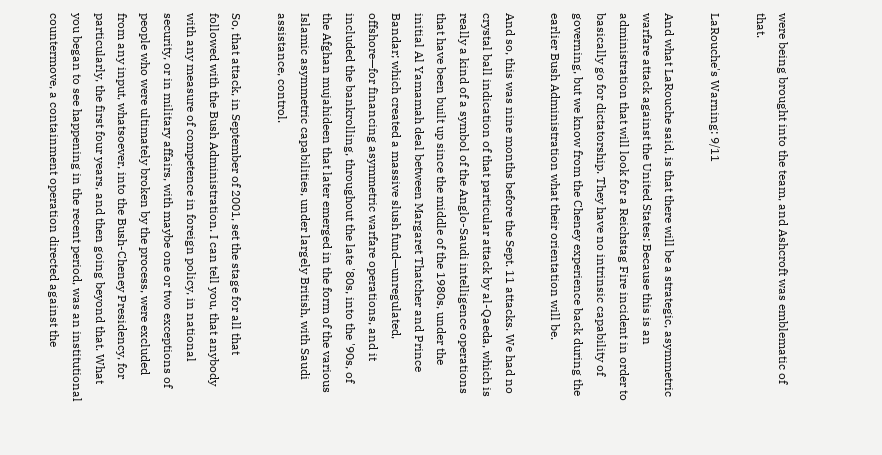were being brought into the team, and Ashcroft was emblematic of that.

LaRouche's Warning: 9/11

And what LaRouche said, is that there will be a strategic, asymmetric warfare attack against the United States: Because this is an administration that will look for a Reichstag Fire incident in order to basically go for dictatorship. They have no intrinsic capability of governing, but we know from the Cheney experience back during the earlier Bush Administration what their orientation will be.

And so, this was nine months before the Sept. 11 attacks. We had no crystal ball indication of that particular attack by al-Qaeda, which is really a kind of a symbol of the Anglo-Saudi intelligence operations that have been built up since the middle of the 1980s, under the initial Al Yamamah deal between Margaret Thatcher and Prince Bandar; which created a massive slush fund—unregulated, offshore—for financing asymmetric warfare operations, and it included the bankrolling, throughout the late '80s, into the '90s, of the Afghan mujahideen that later emerged in the form of the various Islamic asymmetric capabilities, under largely British, with Saudi assistance, control.

So, that attack, in September of 2001, set the stage for all that followed with the Bush Administration. I can tell you, that anybody with any measure of competence in foreign policy, in national security, or in military affairs, with maybe one or two exceptions of people who were ultimately broken by the process, were excluded from any input, whatsoever, into the Bush-Cheney Presidency, for particularly, the first four years, and then going beyond that. What you began to see happening in the recent period, was an institutional countermove, a containment operation directed against the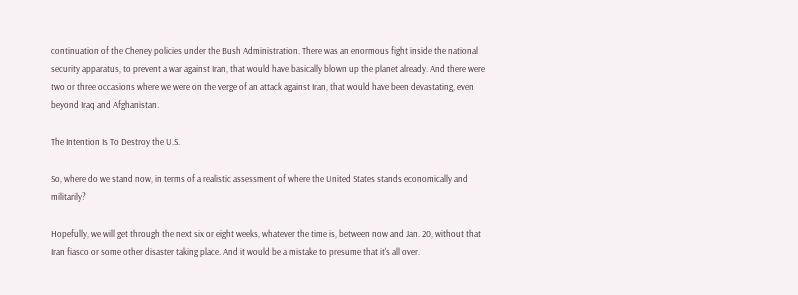continuation of the Cheney policies under the Bush Administration. There was an enormous fight inside the national security apparatus, to prevent a war against Iran, that would have basically blown up the planet already. And there were two or three occasions where we were on the verge of an attack against Iran, that would have been devastating, even beyond Iraq and Afghanistan.

The Intention Is To Destroy the U.S.

So, where do we stand now, in terms of a realistic assessment of where the United States stands economically and militarily?

Hopefully, we will get through the next six or eight weeks, whatever the time is, between now and Jan. 20, without that Iran fiasco or some other disaster taking place. And it would be a mistake to presume that it's all over.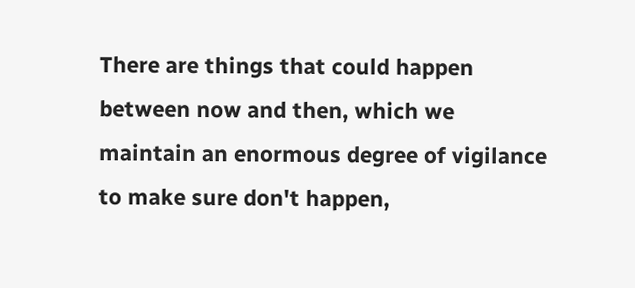There are things that could happen between now and then, which we maintain an enormous degree of vigilance to make sure don't happen,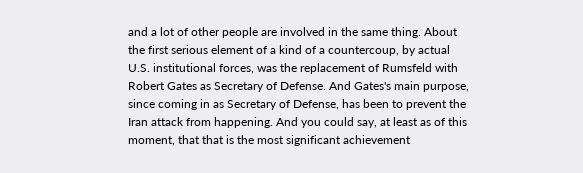and a lot of other people are involved in the same thing. About the first serious element of a kind of a countercoup, by actual U.S. institutional forces, was the replacement of Rumsfeld with Robert Gates as Secretary of Defense. And Gates's main purpose, since coming in as Secretary of Defense, has been to prevent the Iran attack from happening. And you could say, at least as of this moment, that that is the most significant achievement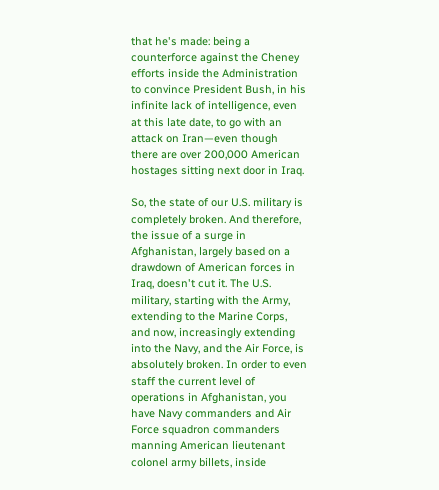that he's made: being a counterforce against the Cheney efforts inside the Administration to convince President Bush, in his infinite lack of intelligence, even at this late date, to go with an attack on Iran—even though there are over 200,000 American hostages sitting next door in Iraq.

So, the state of our U.S. military is completely broken. And therefore, the issue of a surge in Afghanistan, largely based on a drawdown of American forces in Iraq, doesn't cut it. The U.S. military, starting with the Army, extending to the Marine Corps, and now, increasingly extending into the Navy, and the Air Force, is absolutely broken. In order to even staff the current level of operations in Afghanistan, you have Navy commanders and Air Force squadron commanders manning American lieutenant colonel army billets, inside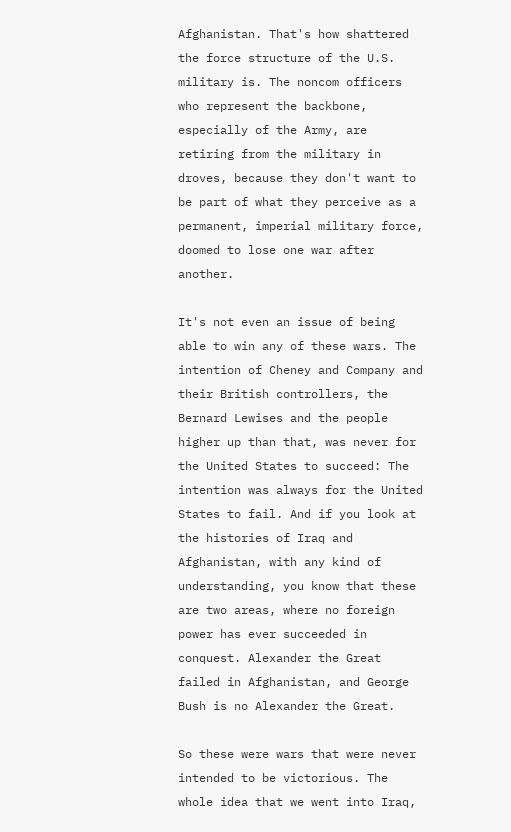Afghanistan. That's how shattered the force structure of the U.S. military is. The noncom officers who represent the backbone, especially of the Army, are retiring from the military in droves, because they don't want to be part of what they perceive as a permanent, imperial military force, doomed to lose one war after another.

It's not even an issue of being able to win any of these wars. The intention of Cheney and Company and their British controllers, the Bernard Lewises and the people higher up than that, was never for the United States to succeed: The intention was always for the United States to fail. And if you look at the histories of Iraq and Afghanistan, with any kind of understanding, you know that these are two areas, where no foreign power has ever succeeded in conquest. Alexander the Great failed in Afghanistan, and George Bush is no Alexander the Great.

So these were wars that were never intended to be victorious. The whole idea that we went into Iraq,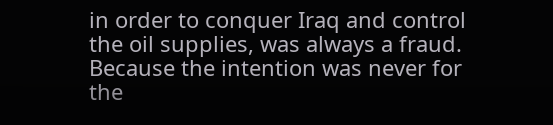in order to conquer Iraq and control the oil supplies, was always a fraud. Because the intention was never for the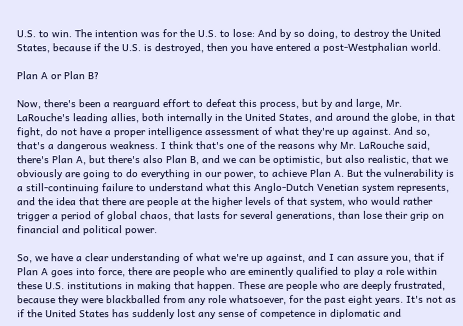U.S. to win. The intention was for the U.S. to lose: And by so doing, to destroy the United States, because if the U.S. is destroyed, then you have entered a post-Westphalian world.

Plan A or Plan B?

Now, there's been a rearguard effort to defeat this process, but by and large, Mr. LaRouche's leading allies, both internally in the United States, and around the globe, in that fight, do not have a proper intelligence assessment of what they're up against. And so, that's a dangerous weakness. I think that's one of the reasons why Mr. LaRouche said, there's Plan A, but there's also Plan B, and we can be optimistic, but also realistic, that we obviously are going to do everything in our power, to achieve Plan A. But the vulnerability is a still-continuing failure to understand what this Anglo-Dutch Venetian system represents, and the idea that there are people at the higher levels of that system, who would rather trigger a period of global chaos, that lasts for several generations, than lose their grip on financial and political power.

So, we have a clear understanding of what we're up against, and I can assure you, that if Plan A goes into force, there are people who are eminently qualified to play a role within these U.S. institutions in making that happen. These are people who are deeply frustrated, because they were blackballed from any role whatsoever, for the past eight years. It's not as if the United States has suddenly lost any sense of competence in diplomatic and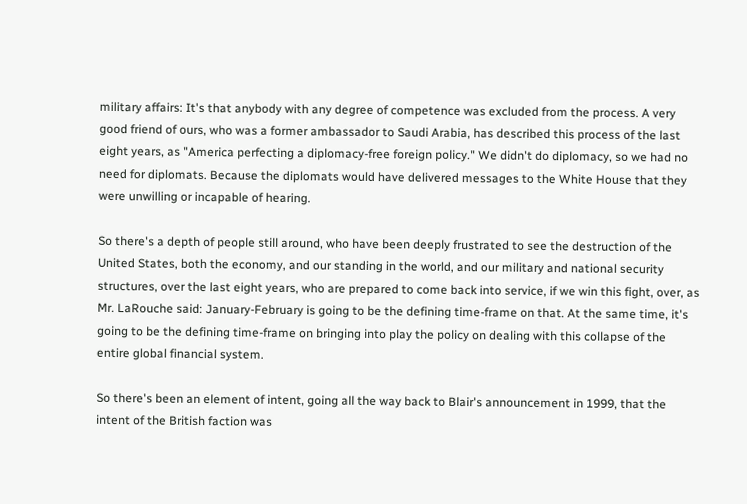military affairs: It's that anybody with any degree of competence was excluded from the process. A very good friend of ours, who was a former ambassador to Saudi Arabia, has described this process of the last eight years, as "America perfecting a diplomacy-free foreign policy." We didn't do diplomacy, so we had no need for diplomats. Because the diplomats would have delivered messages to the White House that they were unwilling or incapable of hearing.

So there's a depth of people still around, who have been deeply frustrated to see the destruction of the United States, both the economy, and our standing in the world, and our military and national security structures, over the last eight years, who are prepared to come back into service, if we win this fight, over, as Mr. LaRouche said: January-February is going to be the defining time-frame on that. At the same time, it's going to be the defining time-frame on bringing into play the policy on dealing with this collapse of the entire global financial system.

So there's been an element of intent, going all the way back to Blair's announcement in 1999, that the intent of the British faction was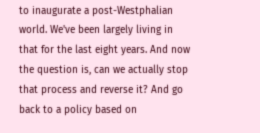to inaugurate a post-Westphalian world. We've been largely living in that for the last eight years. And now the question is, can we actually stop that process and reverse it? And go back to a policy based on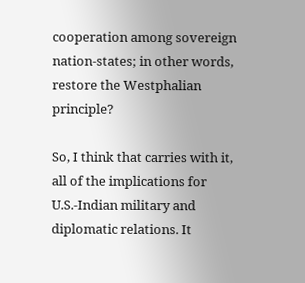cooperation among sovereign nation-states; in other words, restore the Westphalian principle?

So, I think that carries with it, all of the implications for U.S.-Indian military and diplomatic relations. It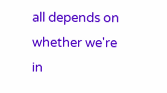all depends on whether we're in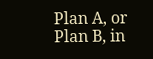Plan A, or Plan B, in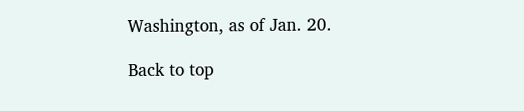Washington, as of Jan. 20.

Back to top